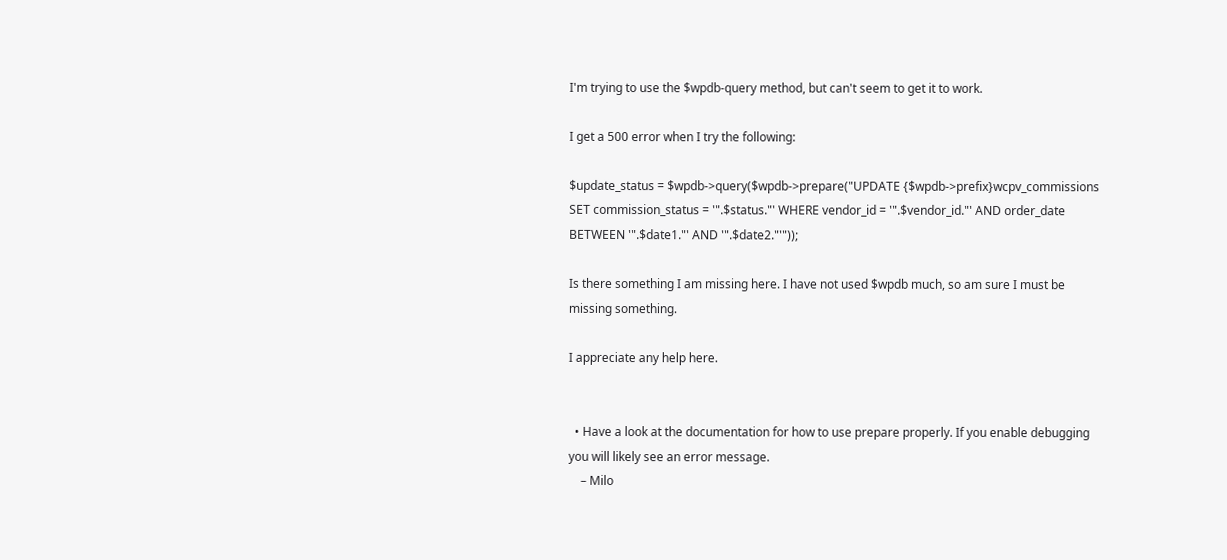I'm trying to use the $wpdb-query method, but can't seem to get it to work.

I get a 500 error when I try the following:

$update_status = $wpdb->query($wpdb->prepare("UPDATE {$wpdb->prefix}wcpv_commissions SET commission_status = '".$status."' WHERE vendor_id = '".$vendor_id."' AND order_date BETWEEN '".$date1."' AND '".$date2."'"));

Is there something I am missing here. I have not used $wpdb much, so am sure I must be missing something.

I appreciate any help here.


  • Have a look at the documentation for how to use prepare properly. If you enable debugging you will likely see an error message.
    – Milo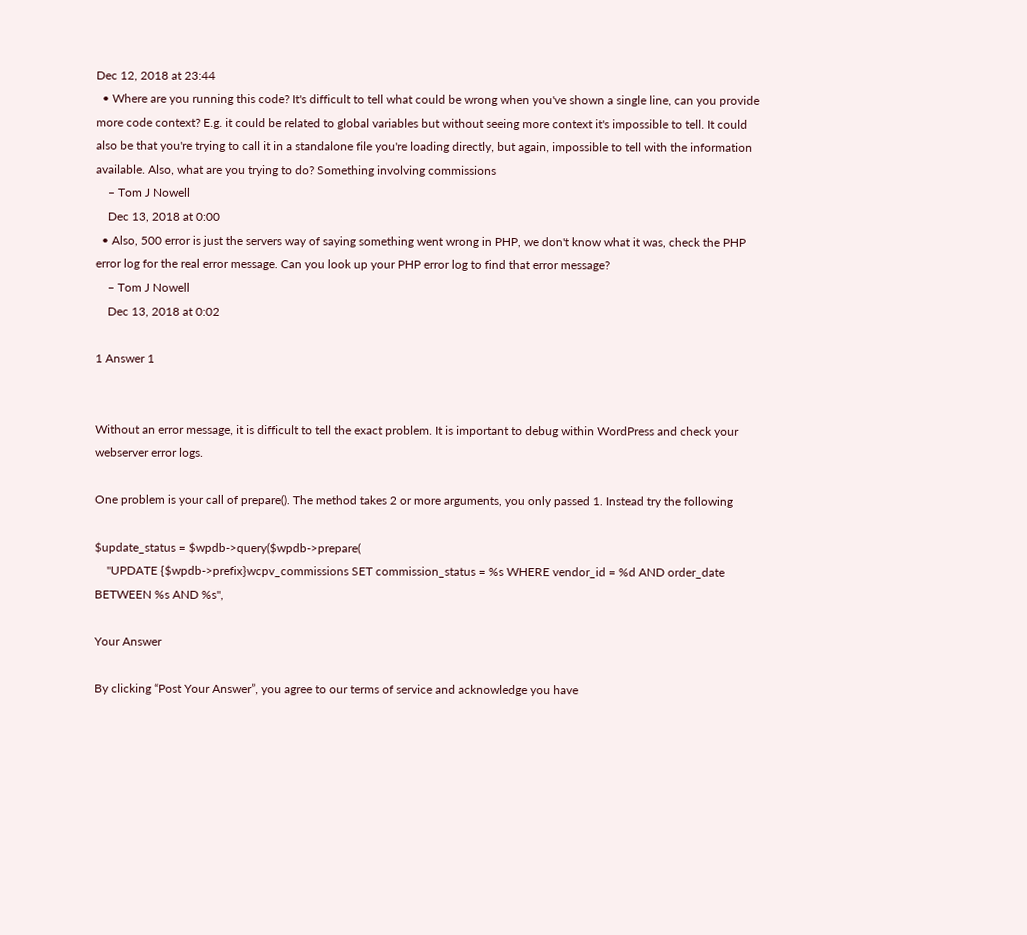Dec 12, 2018 at 23:44
  • Where are you running this code? It's difficult to tell what could be wrong when you've shown a single line, can you provide more code context? E.g. it could be related to global variables but without seeing more context it's impossible to tell. It could also be that you're trying to call it in a standalone file you're loading directly, but again, impossible to tell with the information available. Also, what are you trying to do? Something involving commissions
    – Tom J Nowell
    Dec 13, 2018 at 0:00
  • Also, 500 error is just the servers way of saying something went wrong in PHP, we don't know what it was, check the PHP error log for the real error message. Can you look up your PHP error log to find that error message?
    – Tom J Nowell
    Dec 13, 2018 at 0:02

1 Answer 1


Without an error message, it is difficult to tell the exact problem. It is important to debug within WordPress and check your webserver error logs.

One problem is your call of prepare(). The method takes 2 or more arguments, you only passed 1. Instead try the following

$update_status = $wpdb->query($wpdb->prepare(
    "UPDATE {$wpdb->prefix}wcpv_commissions SET commission_status = %s WHERE vendor_id = %d AND order_date BETWEEN %s AND %s",

Your Answer

By clicking “Post Your Answer”, you agree to our terms of service and acknowledge you have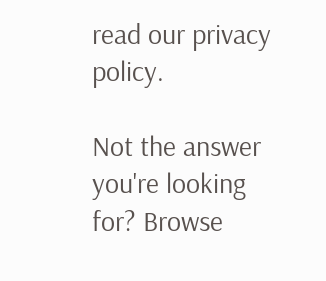read our privacy policy.

Not the answer you're looking for? Browse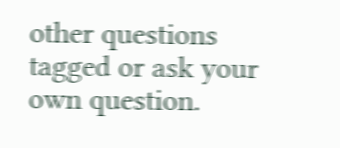other questions tagged or ask your own question.